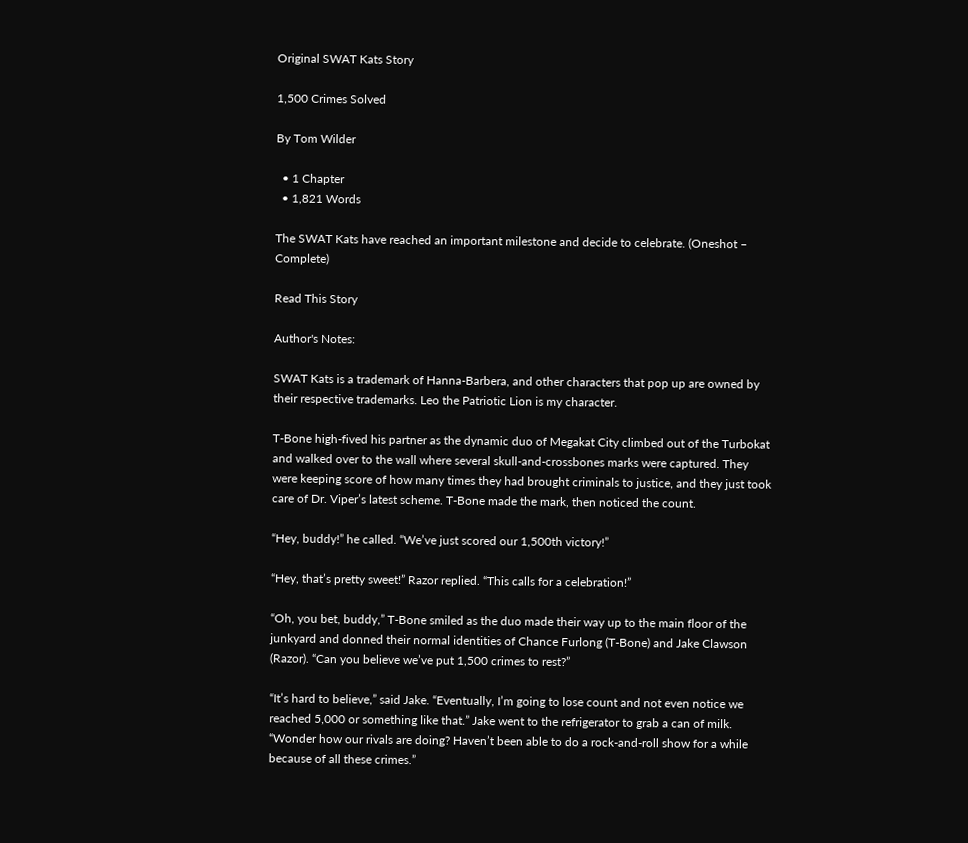Original SWAT Kats Story

1,500 Crimes Solved

By Tom Wilder

  • 1 Chapter
  • 1,821 Words

The SWAT Kats have reached an important milestone and decide to celebrate. (Oneshot – Complete)

Read This Story

Author's Notes:

SWAT Kats is a trademark of Hanna-Barbera, and other characters that pop up are owned by their respective trademarks. Leo the Patriotic Lion is my character.

T-Bone high-fived his partner as the dynamic duo of Megakat City climbed out of the Turbokat and walked over to the wall where several skull-and-crossbones marks were captured. They were keeping score of how many times they had brought criminals to justice, and they just took care of Dr. Viper’s latest scheme. T-Bone made the mark, then noticed the count.

“Hey, buddy!” he called. “We’ve just scored our 1,500th victory!”

“Hey, that’s pretty sweet!” Razor replied. “This calls for a celebration!”

“Oh, you bet, buddy,” T-Bone smiled as the duo made their way up to the main floor of the junkyard and donned their normal identities of Chance Furlong (T-Bone) and Jake Clawson (Razor). “Can you believe we’ve put 1,500 crimes to rest?”

“It’s hard to believe,” said Jake. “Eventually, I’m going to lose count and not even notice we reached 5,000 or something like that.” Jake went to the refrigerator to grab a can of milk. “Wonder how our rivals are doing? Haven’t been able to do a rock-and-roll show for a while because of all these crimes.”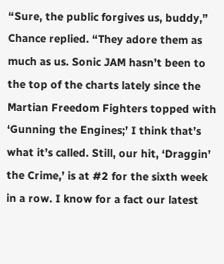“Sure, the public forgives us, buddy,” Chance replied. “They adore them as much as us. Sonic JAM hasn’t been to the top of the charts lately since the Martian Freedom Fighters topped with ‘Gunning the Engines;’ I think that’s what it’s called. Still, our hit, ‘Draggin’ the Crime,’ is at #2 for the sixth week in a row. I know for a fact our latest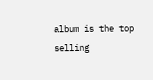album is the top selling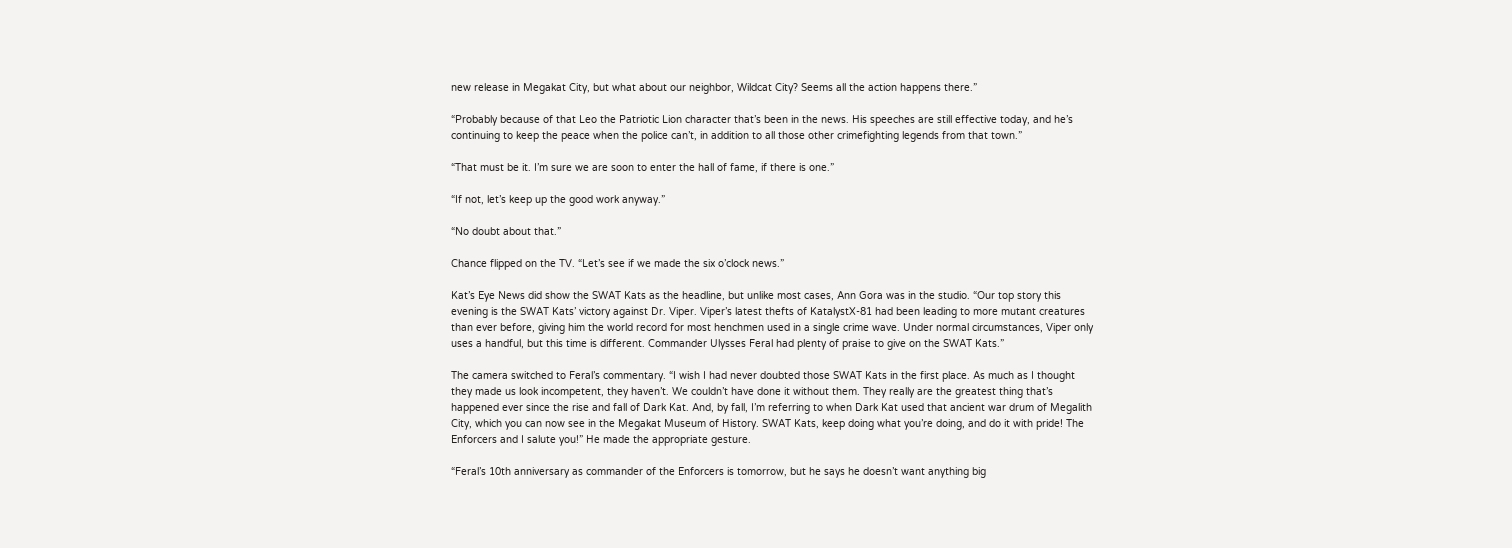new release in Megakat City, but what about our neighbor, Wildcat City? Seems all the action happens there.”

“Probably because of that Leo the Patriotic Lion character that’s been in the news. His speeches are still effective today, and he’s continuing to keep the peace when the police can’t, in addition to all those other crimefighting legends from that town.”

“That must be it. I’m sure we are soon to enter the hall of fame, if there is one.”

“If not, let’s keep up the good work anyway.”

“No doubt about that.”

Chance flipped on the TV. “Let’s see if we made the six o’clock news.”

Kat’s Eye News did show the SWAT Kats as the headline, but unlike most cases, Ann Gora was in the studio. “Our top story this evening is the SWAT Kats’ victory against Dr. Viper. Viper’s latest thefts of KatalystX-81 had been leading to more mutant creatures than ever before, giving him the world record for most henchmen used in a single crime wave. Under normal circumstances, Viper only uses a handful, but this time is different. Commander Ulysses Feral had plenty of praise to give on the SWAT Kats.”

The camera switched to Feral’s commentary. “I wish I had never doubted those SWAT Kats in the first place. As much as I thought they made us look incompetent, they haven’t. We couldn’t have done it without them. They really are the greatest thing that’s happened ever since the rise and fall of Dark Kat. And, by fall, I’m referring to when Dark Kat used that ancient war drum of Megalith City, which you can now see in the Megakat Museum of History. SWAT Kats, keep doing what you’re doing, and do it with pride! The Enforcers and I salute you!” He made the appropriate gesture.

“Feral’s 10th anniversary as commander of the Enforcers is tomorrow, but he says he doesn’t want anything big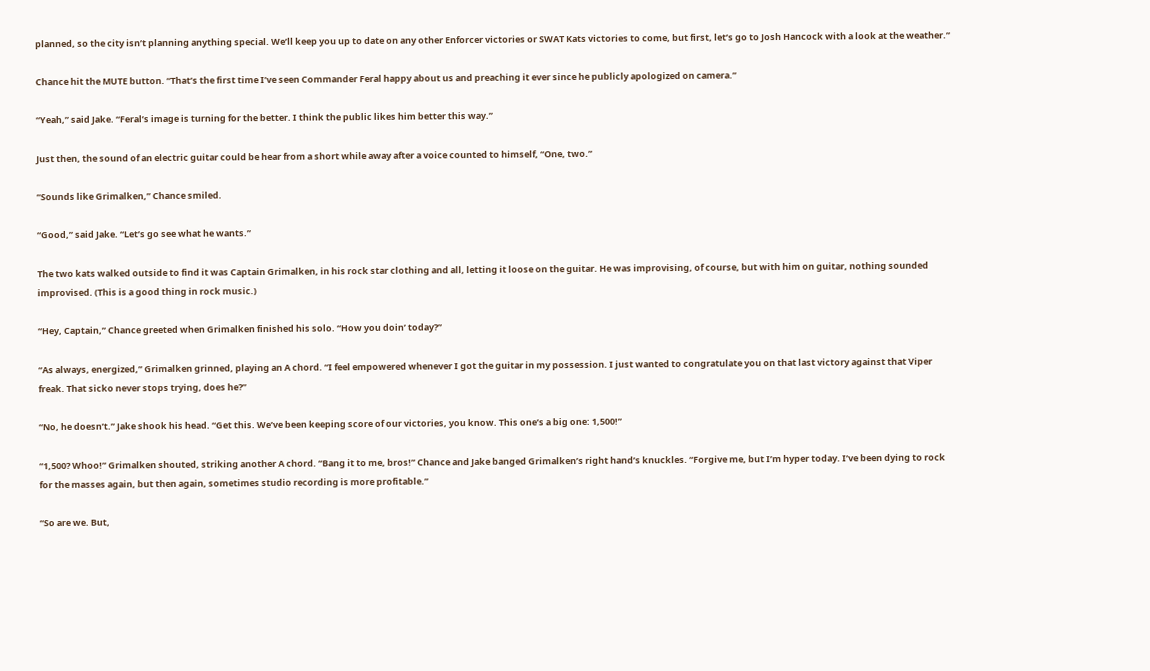planned, so the city isn’t planning anything special. We’ll keep you up to date on any other Enforcer victories or SWAT Kats victories to come, but first, let’s go to Josh Hancock with a look at the weather.”

Chance hit the MUTE button. “That’s the first time I’ve seen Commander Feral happy about us and preaching it ever since he publicly apologized on camera.”

“Yeah,” said Jake. “Feral’s image is turning for the better. I think the public likes him better this way.”

Just then, the sound of an electric guitar could be hear from a short while away after a voice counted to himself, “One, two.”

“Sounds like Grimalken,” Chance smiled.

“Good,” said Jake. “Let’s go see what he wants.”

The two kats walked outside to find it was Captain Grimalken, in his rock star clothing and all, letting it loose on the guitar. He was improvising, of course, but with him on guitar, nothing sounded improvised. (This is a good thing in rock music.)

“Hey, Captain,” Chance greeted when Grimalken finished his solo. “How you doin’ today?”

“As always, energized,” Grimalken grinned, playing an A chord. “I feel empowered whenever I got the guitar in my possession. I just wanted to congratulate you on that last victory against that Viper freak. That sicko never stops trying, does he?”

“No, he doesn’t.” Jake shook his head. “Get this. We’ve been keeping score of our victories, you know. This one’s a big one: 1,500!”

“1,500? Whoo!” Grimalken shouted, striking another A chord. “Bang it to me, bros!” Chance and Jake banged Grimalken’s right hand’s knuckles. “Forgive me, but I’m hyper today. I’ve been dying to rock for the masses again, but then again, sometimes studio recording is more profitable.”

“So are we. But,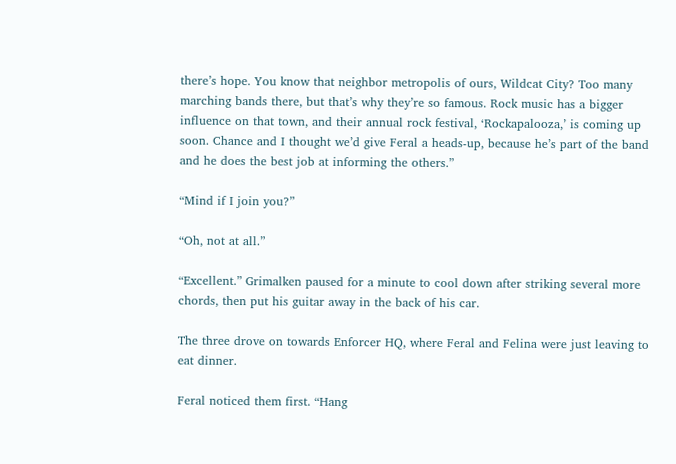there’s hope. You know that neighbor metropolis of ours, Wildcat City? Too many marching bands there, but that’s why they’re so famous. Rock music has a bigger influence on that town, and their annual rock festival, ‘Rockapalooza,’ is coming up soon. Chance and I thought we’d give Feral a heads-up, because he’s part of the band and he does the best job at informing the others.”

“Mind if I join you?”

“Oh, not at all.”

“Excellent.” Grimalken paused for a minute to cool down after striking several more chords, then put his guitar away in the back of his car.

The three drove on towards Enforcer HQ, where Feral and Felina were just leaving to eat dinner.

Feral noticed them first. “Hang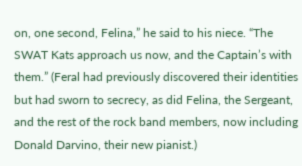on, one second, Felina,” he said to his niece. “The SWAT Kats approach us now, and the Captain’s with them.” (Feral had previously discovered their identities but had sworn to secrecy, as did Felina, the Sergeant, and the rest of the rock band members, now including Donald Darvino, their new pianist.)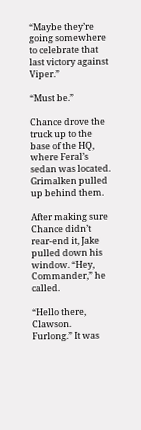“Maybe they’re going somewhere to celebrate that last victory against Viper.”

“Must be.”

Chance drove the truck up to the base of the HQ, where Feral’s sedan was located. Grimalken pulled up behind them.

After making sure Chance didn’t rear-end it, Jake pulled down his window. “Hey, Commander,” he called.

“Hello there, Clawson. Furlong.” It was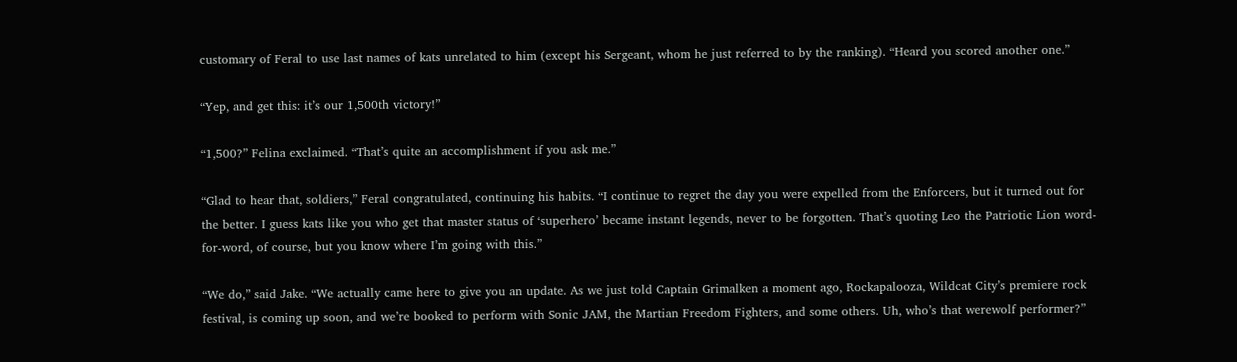customary of Feral to use last names of kats unrelated to him (except his Sergeant, whom he just referred to by the ranking). “Heard you scored another one.”

“Yep, and get this: it’s our 1,500th victory!”

“1,500?” Felina exclaimed. “That’s quite an accomplishment if you ask me.”

“Glad to hear that, soldiers,” Feral congratulated, continuing his habits. “I continue to regret the day you were expelled from the Enforcers, but it turned out for the better. I guess kats like you who get that master status of ‘superhero’ became instant legends, never to be forgotten. That’s quoting Leo the Patriotic Lion word-for-word, of course, but you know where I’m going with this.”

“We do,” said Jake. “We actually came here to give you an update. As we just told Captain Grimalken a moment ago, Rockapalooza, Wildcat City’s premiere rock festival, is coming up soon, and we’re booked to perform with Sonic JAM, the Martian Freedom Fighters, and some others. Uh, who’s that werewolf performer?”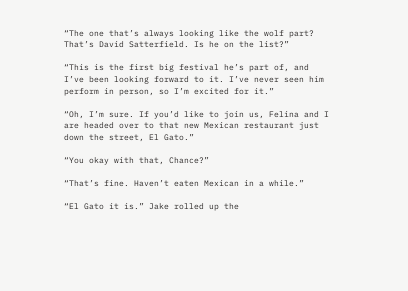“The one that’s always looking like the wolf part? That’s David Satterfield. Is he on the list?”

“This is the first big festival he’s part of, and I’ve been looking forward to it. I’ve never seen him perform in person, so I’m excited for it.”

“Oh, I’m sure. If you’d like to join us, Felina and I are headed over to that new Mexican restaurant just down the street, El Gato.”

“You okay with that, Chance?”

“That’s fine. Haven’t eaten Mexican in a while.”

“El Gato it is.” Jake rolled up the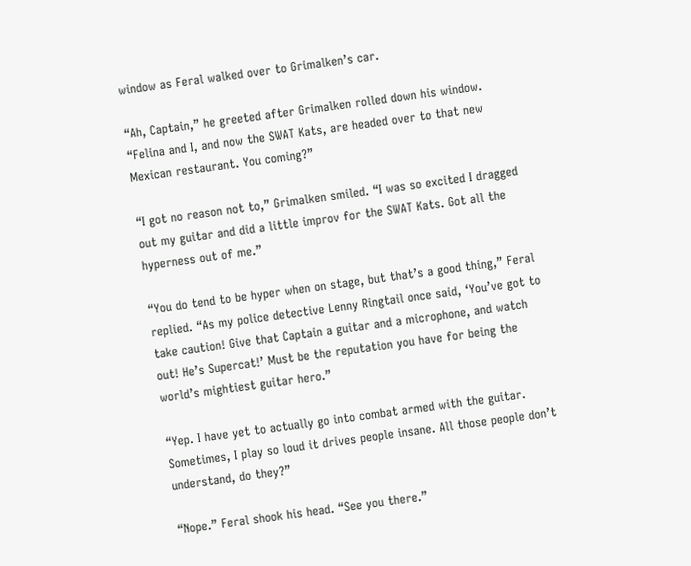window as Feral walked over to Grimalken’s car.

“Ah, Captain,” he greeted after Grimalken rolled down his window. “Felina and I, and now the SWAT Kats, are headed over to that new Mexican restaurant. You coming?”

“I got no reason not to,” Grimalken smiled. “I was so excited I dragged out my guitar and did a little improv for the SWAT Kats. Got all the hyperness out of me.”

“You do tend to be hyper when on stage, but that’s a good thing,” Feral replied. “As my police detective Lenny Ringtail once said, ‘You’ve got to take caution! Give that Captain a guitar and a microphone, and watch out! He’s Supercat!’ Must be the reputation you have for being the world’s mightiest guitar hero.”

“Yep. I have yet to actually go into combat armed with the guitar. Sometimes, I play so loud it drives people insane. All those people don’t understand, do they?”

“Nope.” Feral shook his head. “See you there.”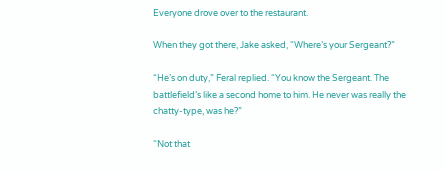Everyone drove over to the restaurant.

When they got there, Jake asked, “Where’s your Sergeant?”

“He’s on duty,” Feral replied. “You know the Sergeant. The battlefield’s like a second home to him. He never was really the chatty-type, was he?”

“Not that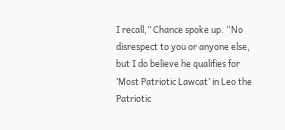I recall,” Chance spoke up. “No disrespect to you or anyone else, but I do believe he qualifies for ‘Most Patriotic Lawcat’ in Leo the Patriotic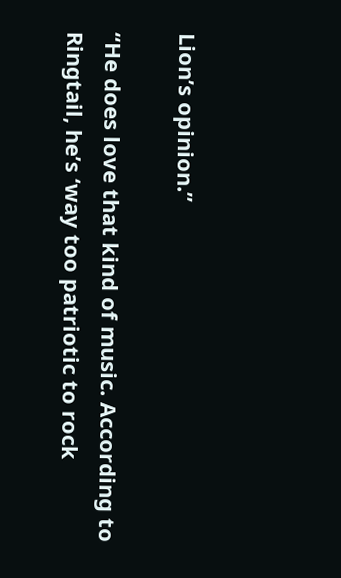Lion’s opinion.”

“He does love that kind of music. According to Ringtail, he’s ‘way too patriotic to rock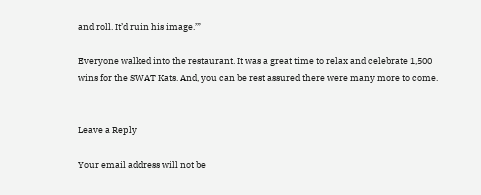and roll. It’d ruin his image.’”

Everyone walked into the restaurant. It was a great time to relax and celebrate 1,500 wins for the SWAT Kats. And, you can be rest assured there were many more to come.


Leave a Reply

Your email address will not be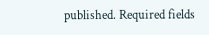published. Required fields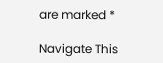are marked *

Navigate This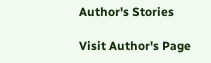Author's Stories

Visit Author's Page